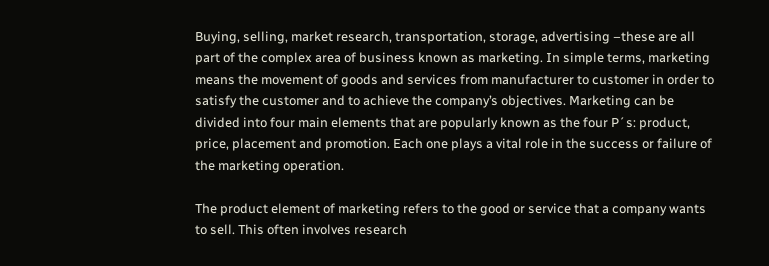Buying, selling, market research, transportation, storage, advertising –these are all part of the complex area of business known as marketing. In simple terms, marketing means the movement of goods and services from manufacturer to customer in order to satisfy the customer and to achieve the company’s objectives. Marketing can be divided into four main elements that are popularly known as the four P´s: product, price, placement and promotion. Each one plays a vital role in the success or failure of the marketing operation.

The product element of marketing refers to the good or service that a company wants to sell. This often involves research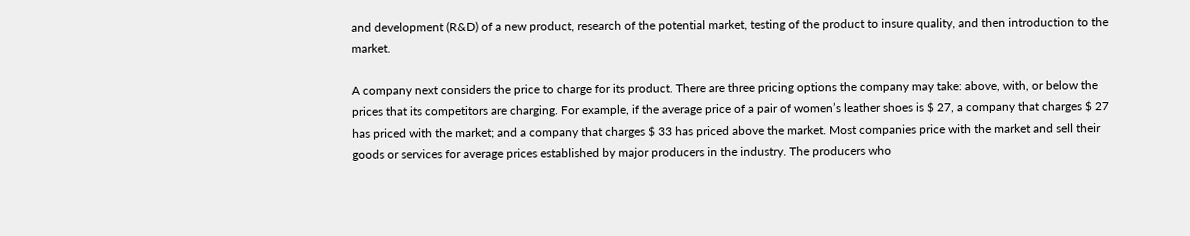and development (R&D) of a new product, research of the potential market, testing of the product to insure quality, and then introduction to the market.

A company next considers the price to charge for its product. There are three pricing options the company may take: above, with, or below the prices that its competitors are charging. For example, if the average price of a pair of women’s leather shoes is $ 27, a company that charges $ 27 has priced with the market; and a company that charges $ 33 has priced above the market. Most companies price with the market and sell their goods or services for average prices established by major producers in the industry. The producers who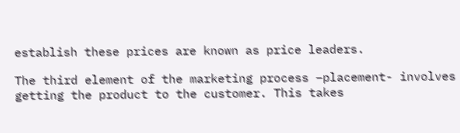establish these prices are known as price leaders.

The third element of the marketing process –placement- involves getting the product to the customer. This takes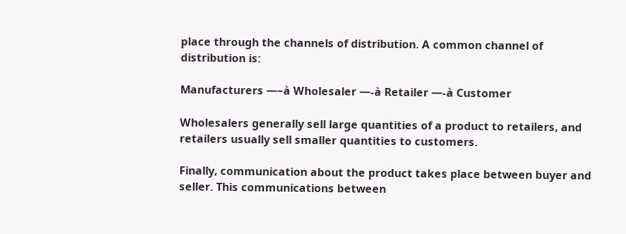place through the channels of distribution. A common channel of distribution is:

Manufacturers —–à Wholesaler —-à Retailer —-à Customer

Wholesalers generally sell large quantities of a product to retailers, and retailers usually sell smaller quantities to customers.

Finally, communication about the product takes place between buyer and seller. This communications between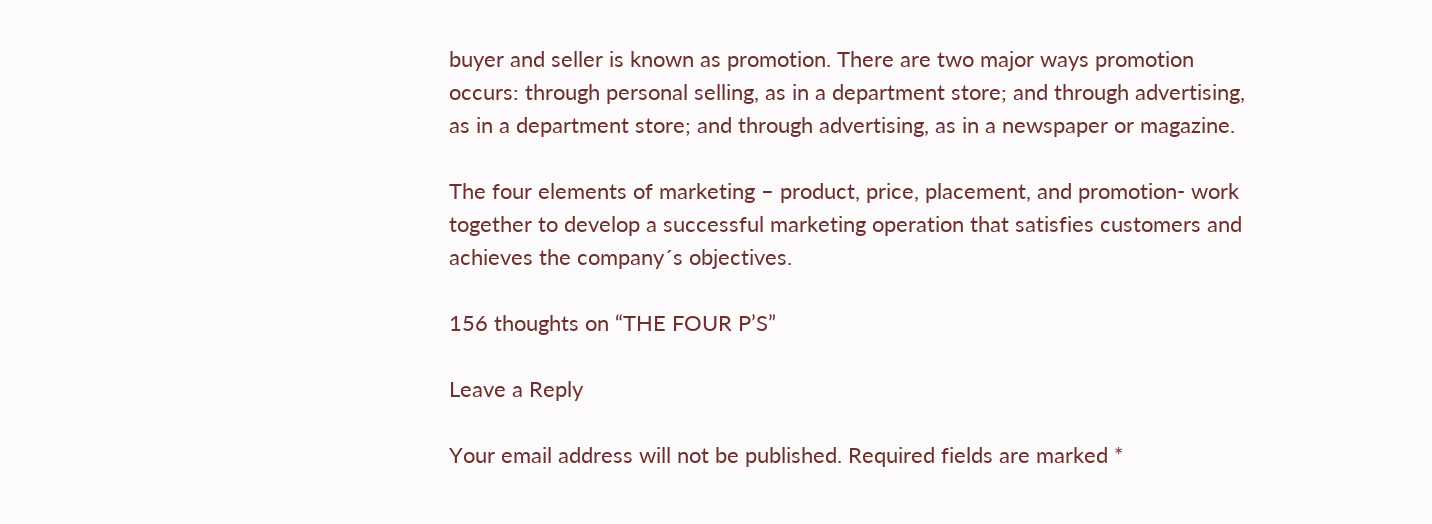buyer and seller is known as promotion. There are two major ways promotion occurs: through personal selling, as in a department store; and through advertising, as in a department store; and through advertising, as in a newspaper or magazine.

The four elements of marketing – product, price, placement, and promotion- work together to develop a successful marketing operation that satisfies customers and achieves the company´s objectives.

156 thoughts on “THE FOUR P’S”

Leave a Reply

Your email address will not be published. Required fields are marked *